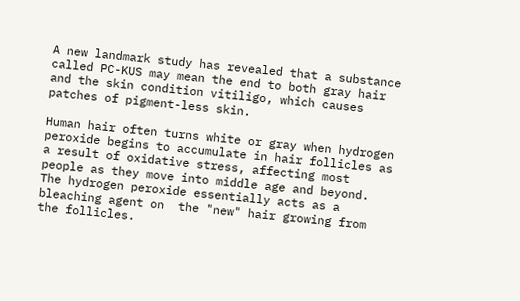A new landmark study has revealed that a substance called PC-KUS may mean the end to both gray hair and the skin condition vitiligo, which causes patches of pigment-less skin.

Human hair often turns white or gray when hydrogen peroxide begins to accumulate in hair follicles as a result of oxidative stress, affecting most people as they move into middle age and beyond. The hydrogen peroxide essentially acts as a bleaching agent on  the "new" hair growing from the follicles.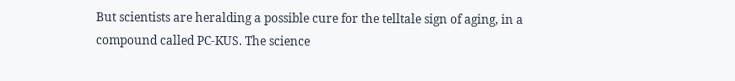But scientists are heralding a possible cure for the telltale sign of aging, in a compound called PC-KUS. The science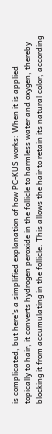is complicated, but here's a simplified explanation of how PC-KUS works: When it is applied topically to hair, it converts hydrogen peroxide in the follicle to harmless water and oxygen, thereby blocking it from accumulating in the follicle. This allows the hair to retain its natural color, according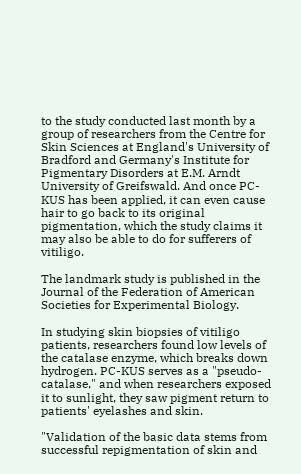to the study conducted last month by a group of researchers from the Centre for Skin Sciences at England's University of Bradford and Germany's Institute for Pigmentary Disorders at E.M. Arndt University of Greifswald. And once PC-KUS has been applied, it can even cause hair to go back to its original pigmentation, which the study claims it may also be able to do for sufferers of vitiligo.

The landmark study is published in the Journal of the Federation of American Societies for Experimental Biology.

In studying skin biopsies of vitiligo patients, researchers found low levels of the catalase enzyme, which breaks down hydrogen. PC-KUS serves as a "pseudo-catalase," and when researchers exposed it to sunlight, they saw pigment return to patients' eyelashes and skin.

"Validation of the basic data stems from successful repigmentation of skin and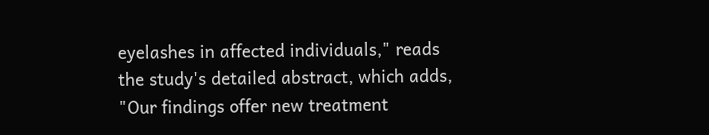eyelashes in affected individuals," reads the study's detailed abstract, which adds, "Our findings offer new treatment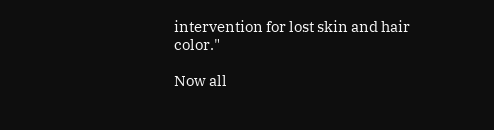intervention for lost skin and hair color."

Now all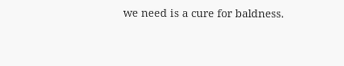we need is a cure for baldness.